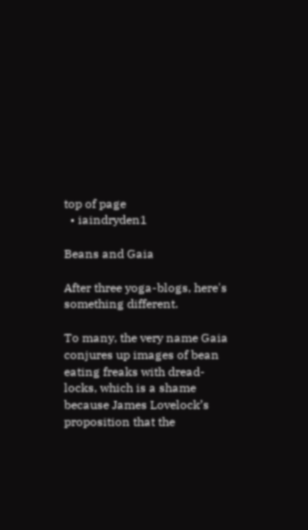top of page
  • iaindryden1

Beans and Gaia

After three yoga-blogs, here's something different.

To many, the very name Gaia conjures up images of bean eating freaks with dread-locks, which is a shame because James Lovelock’s proposition that the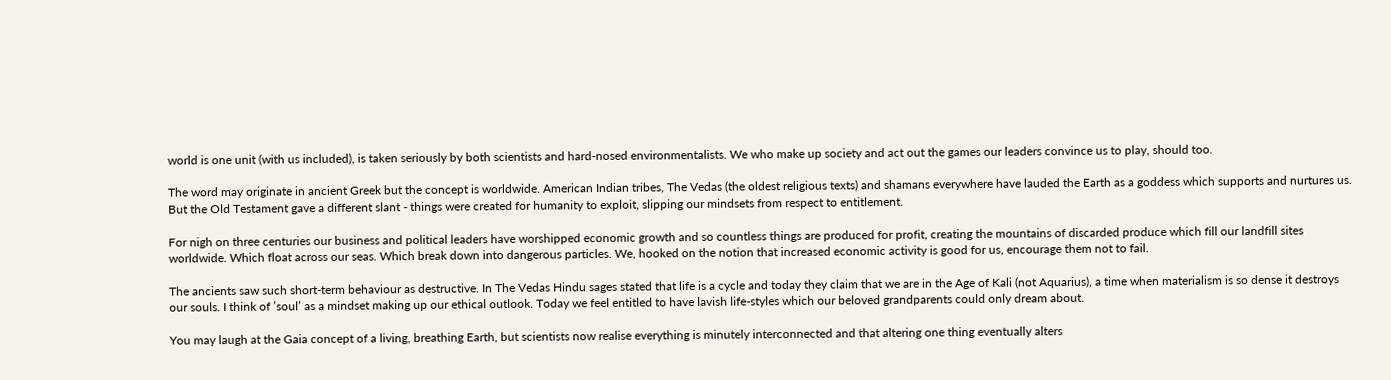world is one unit (with us included), is taken seriously by both scientists and hard-nosed environmentalists. We who make up society and act out the games our leaders convince us to play, should too.

The word may originate in ancient Greek but the concept is worldwide. American Indian tribes, The Vedas (the oldest religious texts) and shamans everywhere have lauded the Earth as a goddess which supports and nurtures us. But the Old Testament gave a different slant - things were created for humanity to exploit, slipping our mindsets from respect to entitlement.

For nigh on three centuries our business and political leaders have worshipped economic growth and so countless things are produced for profit, creating the mountains of discarded produce which fill our landfill sites worldwide. Which float across our seas. Which break down into dangerous particles. We, hooked on the notion that increased economic activity is good for us, encourage them not to fail.

The ancients saw such short-term behaviour as destructive. In The Vedas Hindu sages stated that life is a cycle and today they claim that we are in the Age of Kali (not Aquarius), a time when materialism is so dense it destroys our souls. I think of ’soul’ as a mindset making up our ethical outlook. Today we feel entitled to have lavish life-styles which our beloved grandparents could only dream about.

You may laugh at the Gaia concept of a living, breathing Earth, but scientists now realise everything is minutely interconnected and that altering one thing eventually alters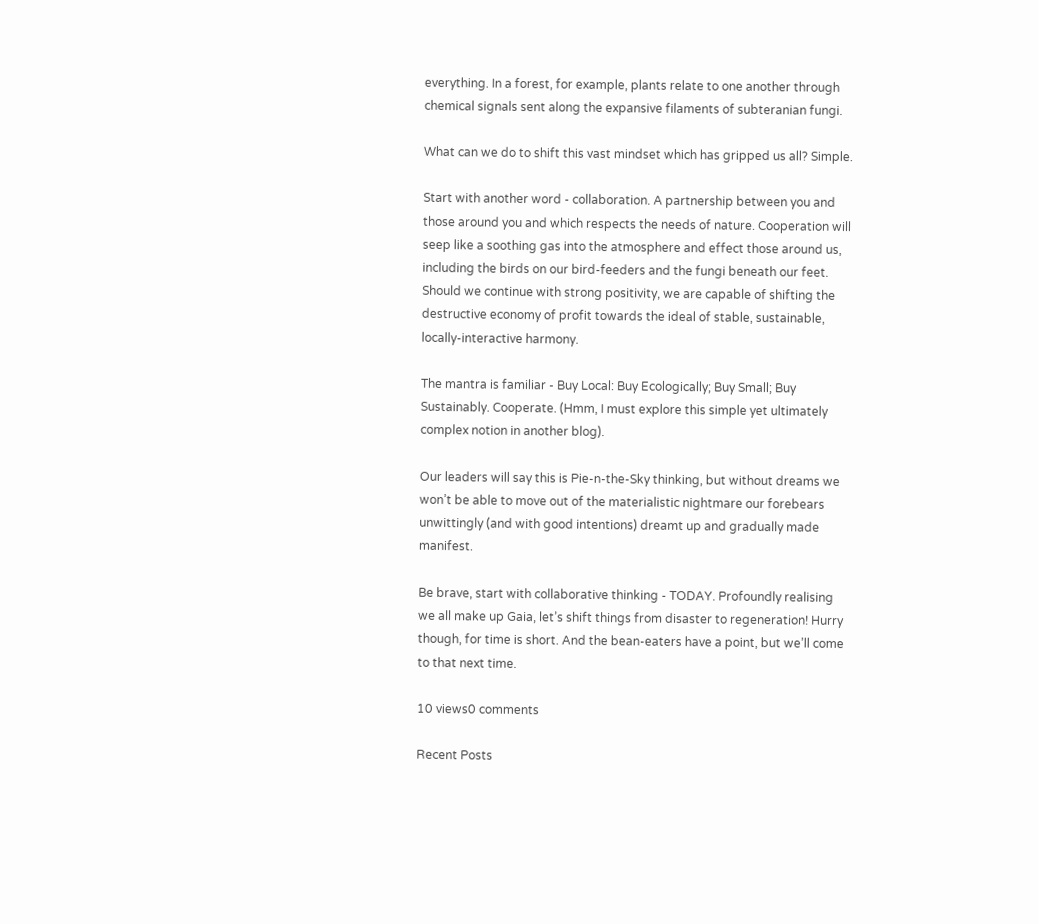everything. In a forest, for example, plants relate to one another through chemical signals sent along the expansive filaments of subteranian fungi.

What can we do to shift this vast mindset which has gripped us all? Simple.

Start with another word - collaboration. A partnership between you and those around you and which respects the needs of nature. Cooperation will seep like a soothing gas into the atmosphere and effect those around us, including the birds on our bird-feeders and the fungi beneath our feet. Should we continue with strong positivity, we are capable of shifting the destructive economy of profit towards the ideal of stable, sustainable, locally-interactive harmony.

The mantra is familiar - Buy Local: Buy Ecologically; Buy Small; Buy Sustainably. Cooperate. (Hmm, I must explore this simple yet ultimately complex notion in another blog).

Our leaders will say this is Pie-n-the-Sky thinking, but without dreams we won’t be able to move out of the materialistic nightmare our forebears unwittingly (and with good intentions) dreamt up and gradually made manifest.

Be brave, start with collaborative thinking - TODAY. Profoundly realising we all make up Gaia, let’s shift things from disaster to regeneration! Hurry though, for time is short. And the bean-eaters have a point, but we’ll come to that next time.

10 views0 comments

Recent Posts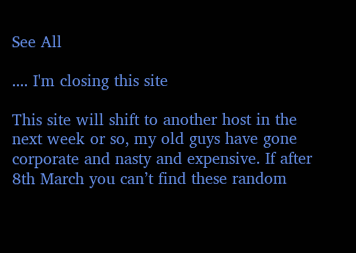See All

.... I'm closing this site

This site will shift to another host in the next week or so, my old guys have gone corporate and nasty and expensive. If after 8th March you can’t find these random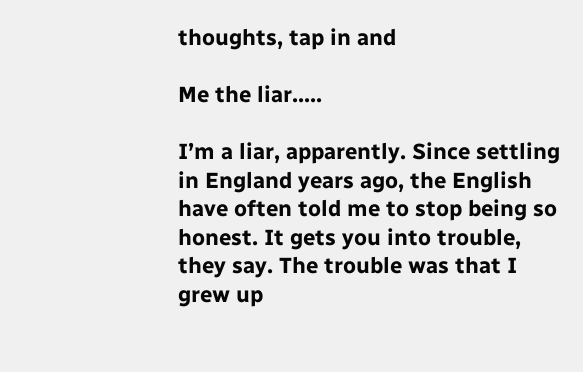thoughts, tap in and

Me the liar.....

I’m a liar, apparently. Since settling in England years ago, the English have often told me to stop being so honest. It gets you into trouble, they say. The trouble was that I grew up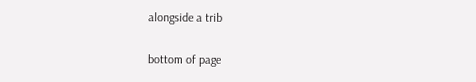alongside a trib

bottom of page